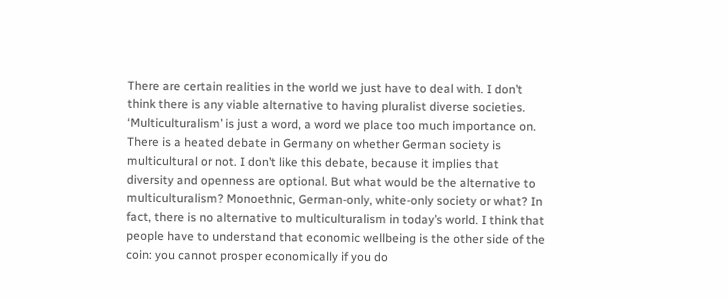There are certain realities in the world we just have to deal with. I don’t think there is any viable alternative to having pluralist diverse societies.
‘Multiculturalism’ is just a word, a word we place too much importance on. There is a heated debate in Germany on whether German society is multicultural or not. I don’t like this debate, because it implies that diversity and openness are optional. But what would be the alternative to multiculturalism? Monoethnic, German-only, white-only society or what? In fact, there is no alternative to multiculturalism in today’s world. I think that people have to understand that economic wellbeing is the other side of the coin: you cannot prosper economically if you do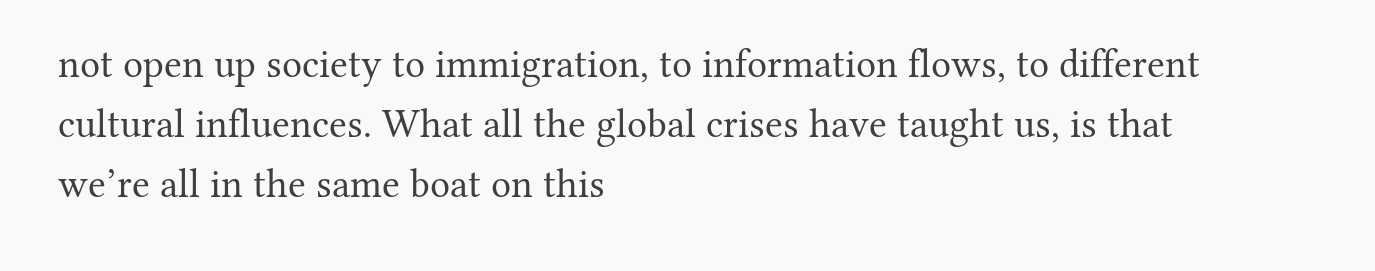not open up society to immigration, to information flows, to different cultural influences. What all the global crises have taught us, is that we’re all in the same boat on this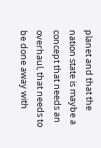planet and that the nation state is maybe a concept that needs an overhaul, that needs to be done away with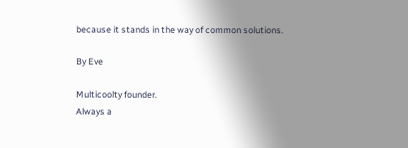because it stands in the way of common solutions.

By Eve

Multicoolty founder.
Always a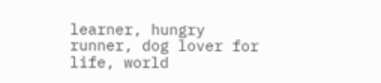learner, hungry runner, dog lover for life, world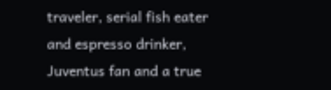traveler, serial fish eater and espresso drinker, Juventus fan and a true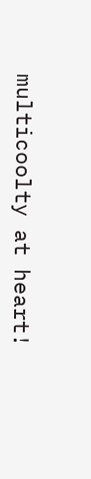multicoolty at heart!